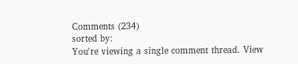Comments (234)
sorted by:
You're viewing a single comment thread. View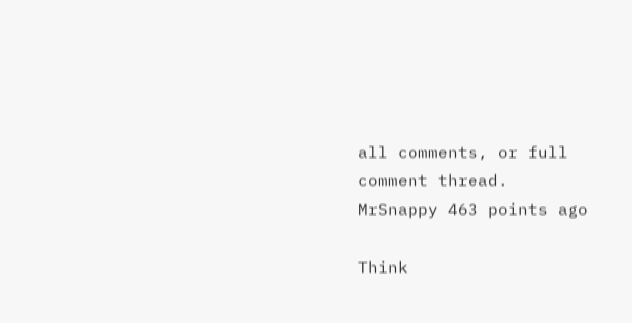all comments, or full comment thread.
MrSnappy 463 points ago

Think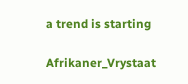a trend is starting

Afrikaner_Vrystaat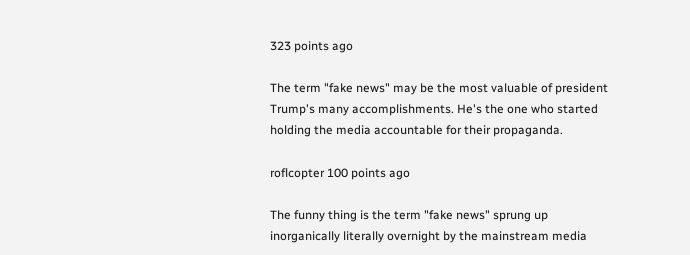323 points ago

The term "fake news" may be the most valuable of president Trump's many accomplishments. He's the one who started holding the media accountable for their propaganda.

roflcopter 100 points ago

The funny thing is the term "fake news" sprung up inorganically literally overnight by the mainstream media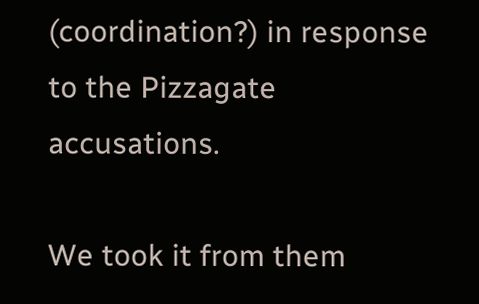(coordination?) in response to the Pizzagate accusations.

We took it from them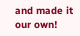and made it our own!